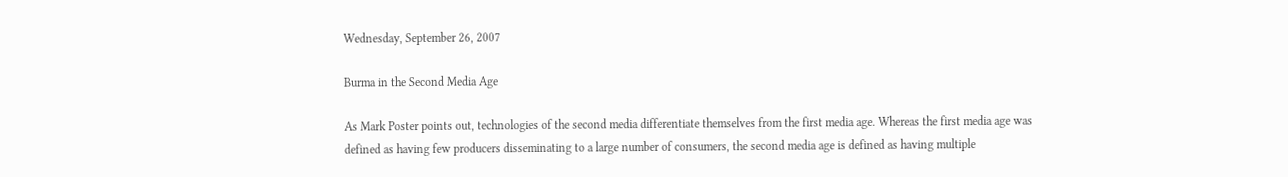Wednesday, September 26, 2007

Burma in the Second Media Age

As Mark Poster points out, technologies of the second media differentiate themselves from the first media age. Whereas the first media age was defined as having few producers disseminating to a large number of consumers, the second media age is defined as having multiple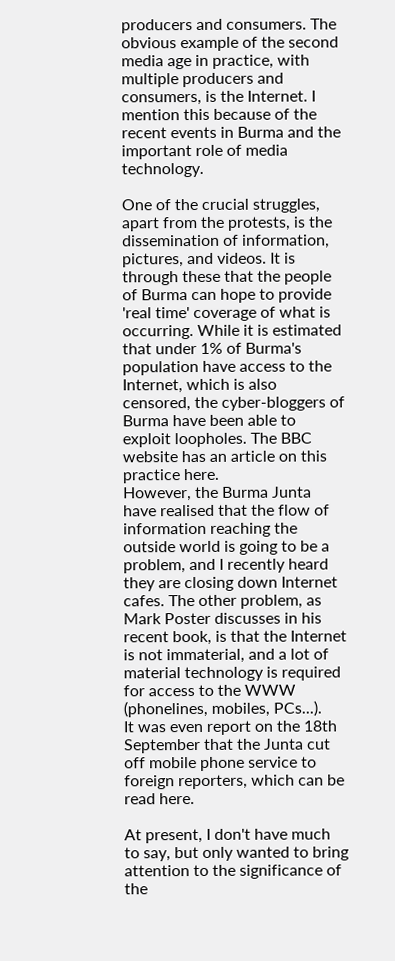producers and consumers. The obvious example of the second media age in practice, with multiple producers and consumers, is the Internet. I mention this because of the recent events in Burma and the important role of media technology.

One of the crucial struggles, apart from the protests, is the dissemination of information, pictures, and videos. It is through these that the people of Burma can hope to provide 'real time' coverage of what is occurring. While it is estimated that under 1% of Burma's population have access to the Internet, which is also censored, the cyber-bloggers of Burma have been able to exploit loopholes. The BBC website has an article on this practice here.
However, the Burma Junta have realised that the flow of information reaching the outside world is going to be a problem, and I recently heard they are closing down Internet cafes. The other problem, as Mark Poster discusses in his recent book, is that the Internet is not immaterial, and a lot of material technology is required for access to the WWW (phonelines, mobiles, PCs...).
It was even report on the 18th September that the Junta cut off mobile phone service to foreign reporters, which can be read here.

At present, I don't have much to say, but only wanted to bring attention to the significance of the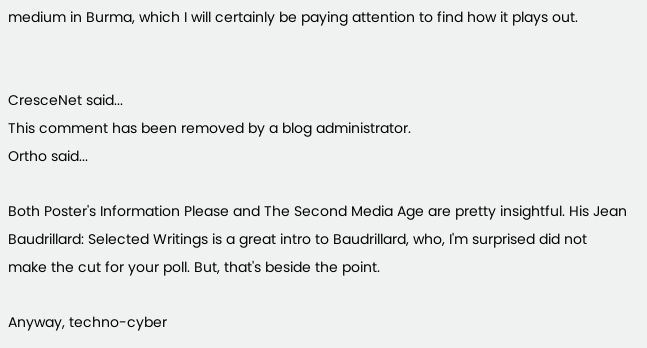medium in Burma, which I will certainly be paying attention to find how it plays out.


CresceNet said...
This comment has been removed by a blog administrator.
Ortho said...

Both Poster's Information Please and The Second Media Age are pretty insightful. His Jean Baudrillard: Selected Writings is a great intro to Baudrillard, who, I'm surprised did not make the cut for your poll. But, that's beside the point.

Anyway, techno-cyber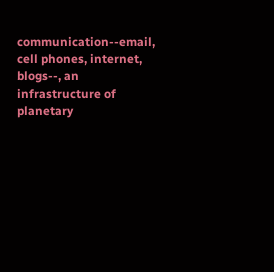communication--email, cell phones, internet, blogs--, an infrastructure of planetary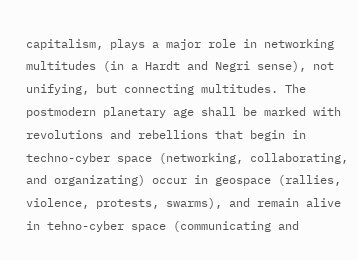capitalism, plays a major role in networking multitudes (in a Hardt and Negri sense), not unifying, but connecting multitudes. The postmodern planetary age shall be marked with revolutions and rebellions that begin in techno-cyber space (networking, collaborating, and organizating) occur in geospace (rallies, violence, protests, swarms), and remain alive in tehno-cyber space (communicating and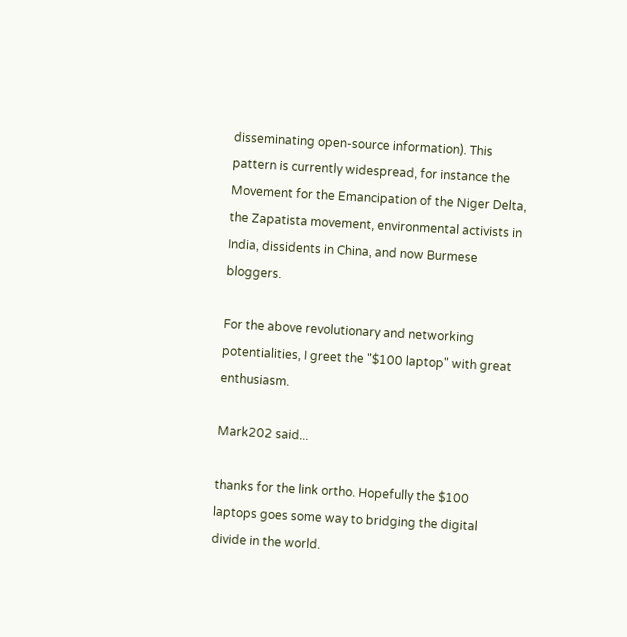disseminating open-source information). This pattern is currently widespread, for instance the Movement for the Emancipation of the Niger Delta, the Zapatista movement, environmental activists in India, dissidents in China, and now Burmese bloggers.

For the above revolutionary and networking potentialities, I greet the "$100 laptop" with great enthusiasm.

Mark202 said...

thanks for the link ortho. Hopefully the $100 laptops goes some way to bridging the digital divide in the world.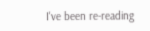I've been re-reading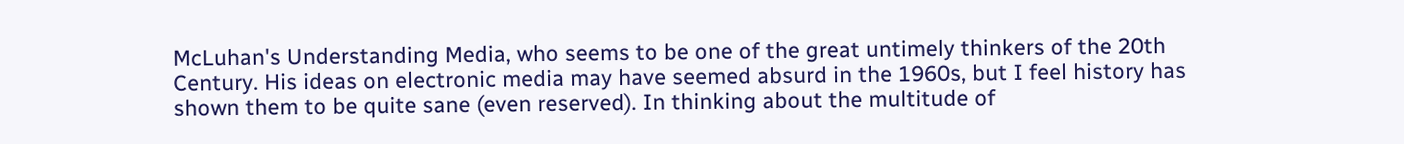McLuhan's Understanding Media, who seems to be one of the great untimely thinkers of the 20th Century. His ideas on electronic media may have seemed absurd in the 1960s, but I feel history has shown them to be quite sane (even reserved). In thinking about the multitude of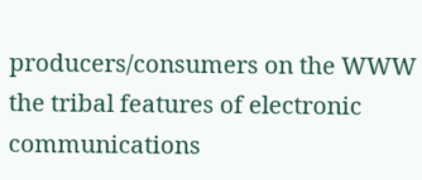producers/consumers on the WWW the tribal features of electronic communications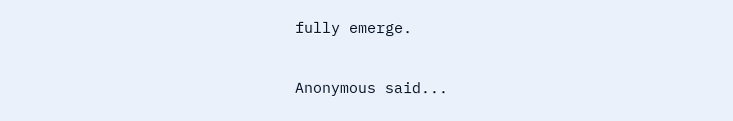fully emerge.

Anonymous said...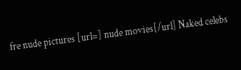fre nude pictures [url=] nude movies[/url] Naked celebs